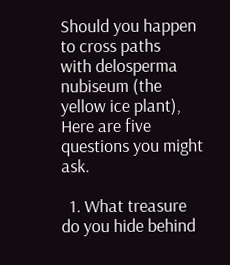Should you happen to cross paths
with delosperma nubiseum (the yellow ice plant),
Here are five questions you might ask.

  1. What treasure do you hide behind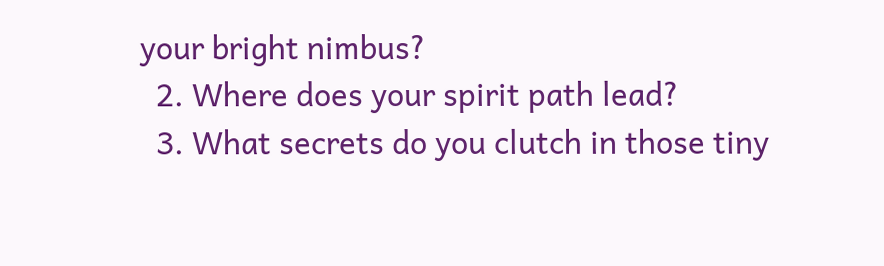your bright nimbus?
  2. Where does your spirit path lead?
  3. What secrets do you clutch in those tiny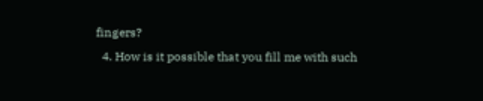fingers?
  4. How is it possible that you fill me with such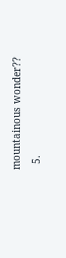mountainous wonder??
  5.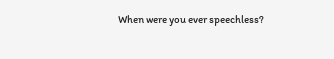When were you ever speechless?